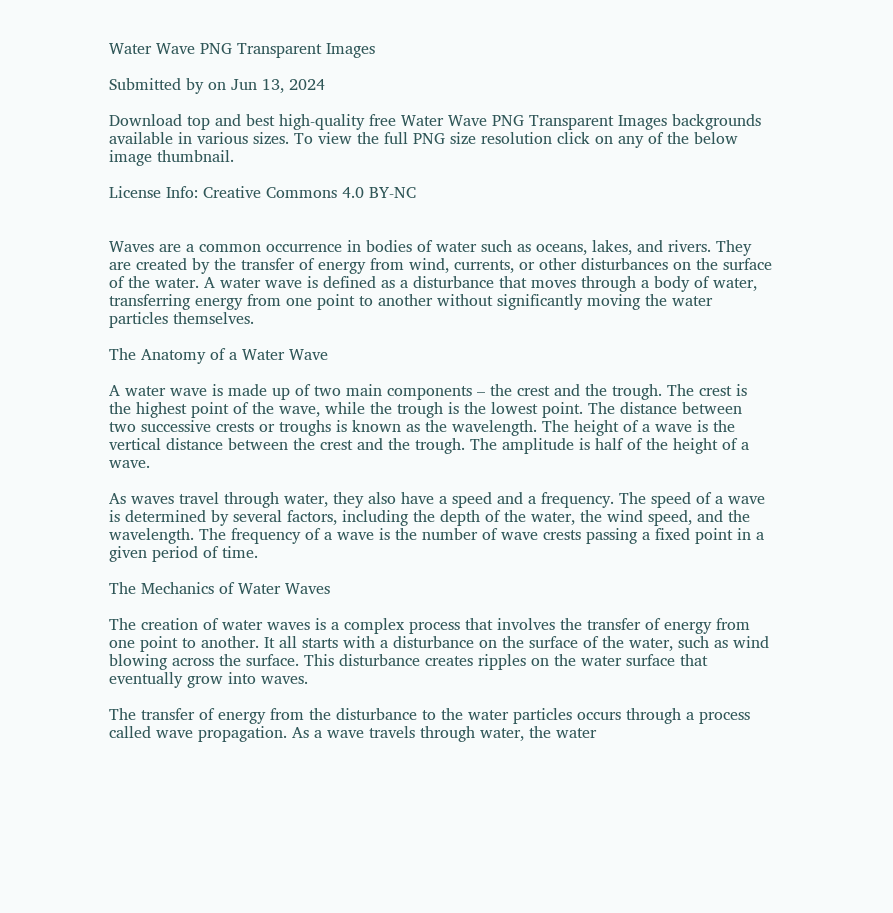Water Wave PNG Transparent Images

Submitted by on Jun 13, 2024

Download top and best high-quality free Water Wave PNG Transparent Images backgrounds available in various sizes. To view the full PNG size resolution click on any of the below image thumbnail.

License Info: Creative Commons 4.0 BY-NC


Waves are a common occurrence in bodies of water such as oceans, lakes, and rivers. They are created by the transfer of energy from wind, currents, or other disturbances on the surface of the water. A water wave is defined as a disturbance that moves through a body of water, transferring energy from one point to another without significantly moving the water particles themselves.

The Anatomy of a Water Wave

A water wave is made up of two main components – the crest and the trough. The crest is the highest point of the wave, while the trough is the lowest point. The distance between two successive crests or troughs is known as the wavelength. The height of a wave is the vertical distance between the crest and the trough. The amplitude is half of the height of a wave.

As waves travel through water, they also have a speed and a frequency. The speed of a wave is determined by several factors, including the depth of the water, the wind speed, and the wavelength. The frequency of a wave is the number of wave crests passing a fixed point in a given period of time.

The Mechanics of Water Waves

The creation of water waves is a complex process that involves the transfer of energy from one point to another. It all starts with a disturbance on the surface of the water, such as wind blowing across the surface. This disturbance creates ripples on the water surface that eventually grow into waves.

The transfer of energy from the disturbance to the water particles occurs through a process called wave propagation. As a wave travels through water, the water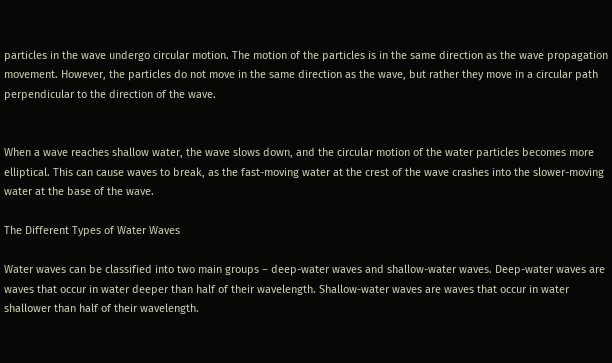particles in the wave undergo circular motion. The motion of the particles is in the same direction as the wave propagation movement. However, the particles do not move in the same direction as the wave, but rather they move in a circular path perpendicular to the direction of the wave.


When a wave reaches shallow water, the wave slows down, and the circular motion of the water particles becomes more elliptical. This can cause waves to break, as the fast-moving water at the crest of the wave crashes into the slower-moving water at the base of the wave.

The Different Types of Water Waves

Water waves can be classified into two main groups – deep-water waves and shallow-water waves. Deep-water waves are waves that occur in water deeper than half of their wavelength. Shallow-water waves are waves that occur in water shallower than half of their wavelength.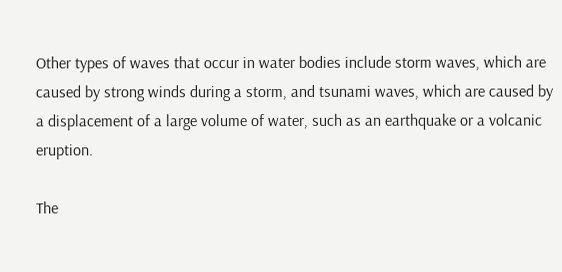Other types of waves that occur in water bodies include storm waves, which are caused by strong winds during a storm, and tsunami waves, which are caused by a displacement of a large volume of water, such as an earthquake or a volcanic eruption.

The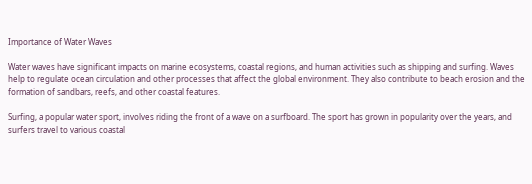Importance of Water Waves

Water waves have significant impacts on marine ecosystems, coastal regions, and human activities such as shipping and surfing. Waves help to regulate ocean circulation and other processes that affect the global environment. They also contribute to beach erosion and the formation of sandbars, reefs, and other coastal features.

Surfing, a popular water sport, involves riding the front of a wave on a surfboard. The sport has grown in popularity over the years, and surfers travel to various coastal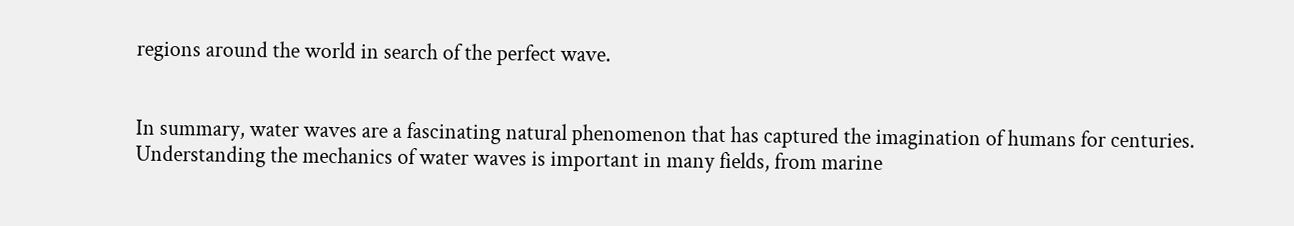regions around the world in search of the perfect wave.


In summary, water waves are a fascinating natural phenomenon that has captured the imagination of humans for centuries. Understanding the mechanics of water waves is important in many fields, from marine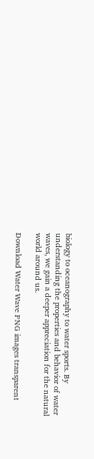biology to oceanography to water sports. By understanding the properties and behavior of water waves, we gain a deeper appreciation for the natural world around us.

Download Water Wave PNG images transparent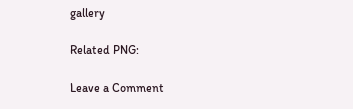gallery

Related PNG:

Leave a Comment